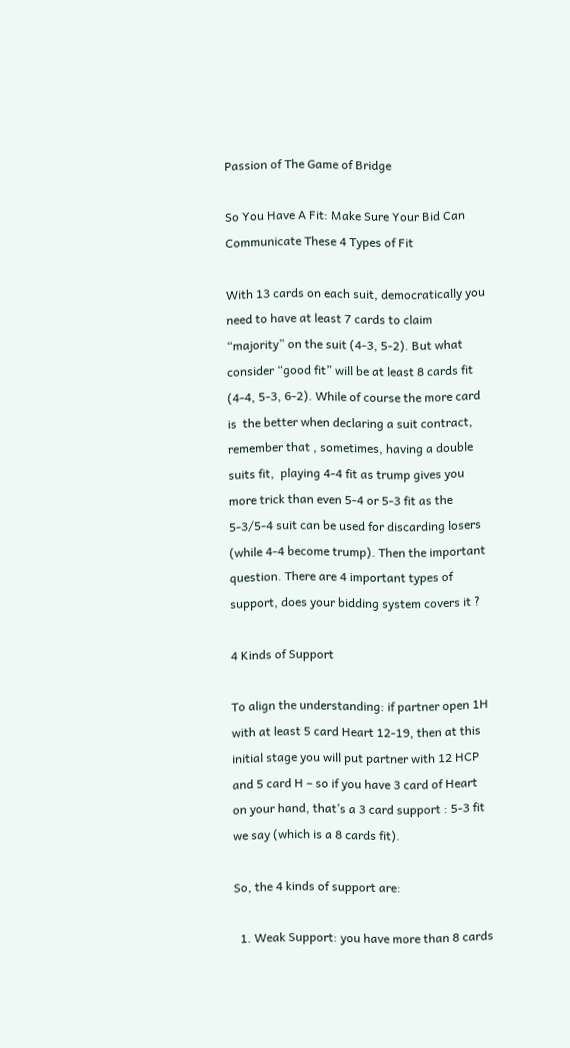Passion of The Game of Bridge

So You Have A Fit: Make Sure Your Bid Can Communicate These 4 Types of Fit

With 13 cards on each suit, democratically you need to have at least 7 cards to claim “majority” on the suit (4-3, 5-2). But what consider “good fit” will be at least 8 cards fit (4-4, 5-3, 6-2). While of course the more card is  the better when declaring a suit contract, remember that , sometimes, having a double suits fit,  playing 4-4 fit as trump gives you more trick than even 5-4 or 5-3 fit as the 5-3/5-4 suit can be used for discarding losers (while 4-4 become trump). Then the important question. There are 4 important types of support, does your bidding system covers it ?

4 Kinds of Support

To align the understanding: if partner open 1H with at least 5 card Heart 12-19, then at this initial stage you will put partner with 12 HCP and 5 card H – so if you have 3 card of Heart on your hand, that’s a 3 card support : 5-3 fit we say (which is a 8 cards fit).

So, the 4 kinds of support are:

  1. Weak Support: you have more than 8 cards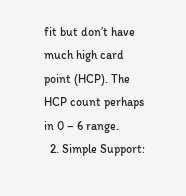fit but don’t have much high card point (HCP). The HCP count perhaps in 0 – 6 range.
  2. Simple Support: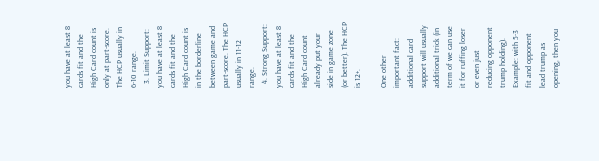you have at least 8 cards fit and the High Card count is only at part-score. The HCP usually in 6-10 range.
  3. Limit Support: you have at least 8 cards fit and the High Card count is in the borderline between game and part-score. The HCP usually in 11-12 range.
  4. Strong Support: you have at least 8 cards fit and the High Card count already put your side in game zone (or better). The HCP is 12+.

One other important fact: additional card support will usually additional trick (in term of we can use it for ruffing loser or even just reducing opponent trump holding). Example: with 5-3 fit and opponent lead trump as opening, then you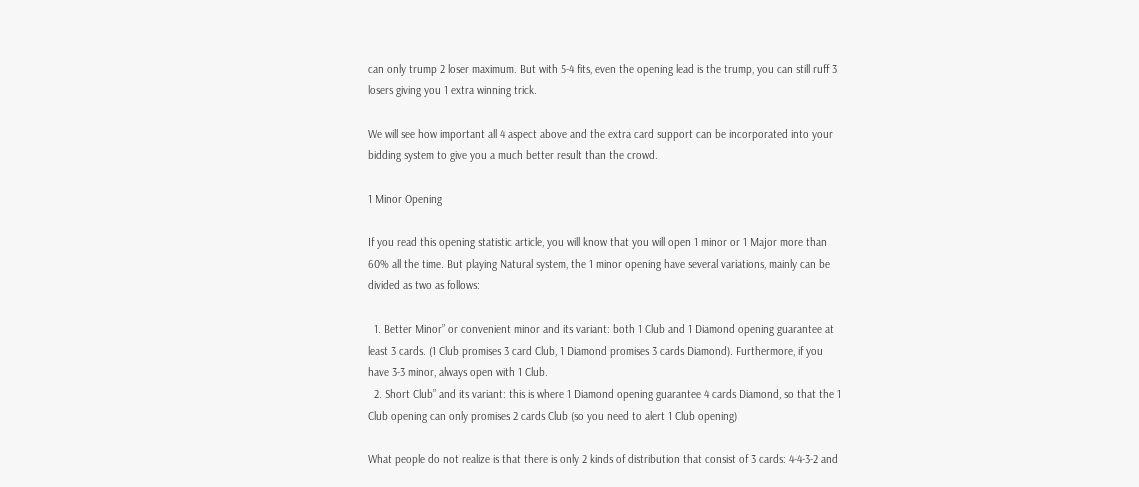can only trump 2 loser maximum. But with 5-4 fits, even the opening lead is the trump, you can still ruff 3 losers giving you 1 extra winning trick.

We will see how important all 4 aspect above and the extra card support can be incorporated into your bidding system to give you a much better result than the crowd.

1 Minor Opening

If you read this opening statistic article, you will know that you will open 1 minor or 1 Major more than 60% all the time. But playing Natural system, the 1 minor opening have several variations, mainly can be divided as two as follows:

  1. Better Minor” or convenient minor and its variant: both 1 Club and 1 Diamond opening guarantee at least 3 cards. (1 Club promises 3 card Club, 1 Diamond promises 3 cards Diamond). Furthermore, if you have 3-3 minor, always open with 1 Club.
  2. Short Club” and its variant: this is where 1 Diamond opening guarantee 4 cards Diamond, so that the 1 Club opening can only promises 2 cards Club (so you need to alert 1 Club opening)

What people do not realize is that there is only 2 kinds of distribution that consist of 3 cards: 4-4-3-2 and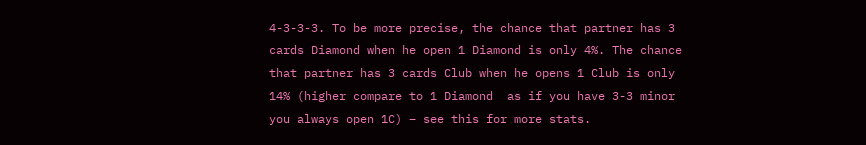4-3-3-3. To be more precise, the chance that partner has 3 cards Diamond when he open 1 Diamond is only 4%. The chance that partner has 3 cards Club when he opens 1 Club is only 14% (higher compare to 1 Diamond  as if you have 3-3 minor you always open 1C) – see this for more stats.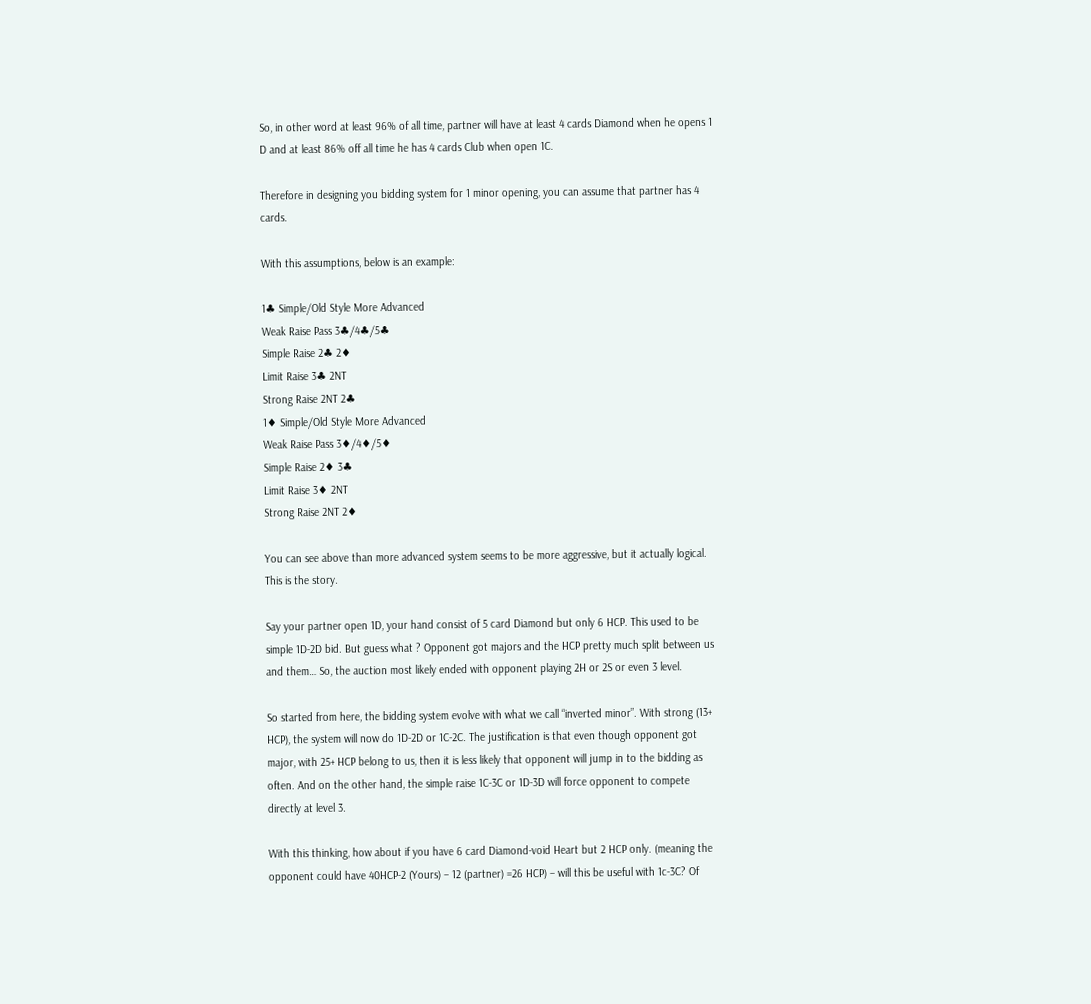So, in other word at least 96% of all time, partner will have at least 4 cards Diamond when he opens 1 D and at least 86% off all time he has 4 cards Club when open 1C.

Therefore in designing you bidding system for 1 minor opening, you can assume that partner has 4 cards.

With this assumptions, below is an example:

1♣ Simple/Old Style More Advanced
Weak Raise Pass 3♣/4♣/5♣
Simple Raise 2♣ 2♦
Limit Raise 3♣ 2NT
Strong Raise 2NT 2♣
1♦ Simple/Old Style More Advanced
Weak Raise Pass 3♦/4♦/5♦
Simple Raise 2♦ 3♣
Limit Raise 3♦ 2NT
Strong Raise 2NT 2♦

You can see above than more advanced system seems to be more aggressive, but it actually logical. This is the story.

Say your partner open 1D, your hand consist of 5 card Diamond but only 6 HCP. This used to be simple 1D-2D bid. But guess what ? Opponent got majors and the HCP pretty much split between us and them… So, the auction most likely ended with opponent playing 2H or 2S or even 3 level.

So started from here, the bidding system evolve with what we call “inverted minor”. With strong (13+ HCP), the system will now do 1D-2D or 1C-2C. The justification is that even though opponent got major, with 25+ HCP belong to us, then it is less likely that opponent will jump in to the bidding as often. And on the other hand, the simple raise 1C-3C or 1D-3D will force opponent to compete directly at level 3.

With this thinking, how about if you have 6 card Diamond-void Heart but 2 HCP only. (meaning the opponent could have 40HCP-2 (Yours) – 12 (partner) =26 HCP) – will this be useful with 1c-3C? Of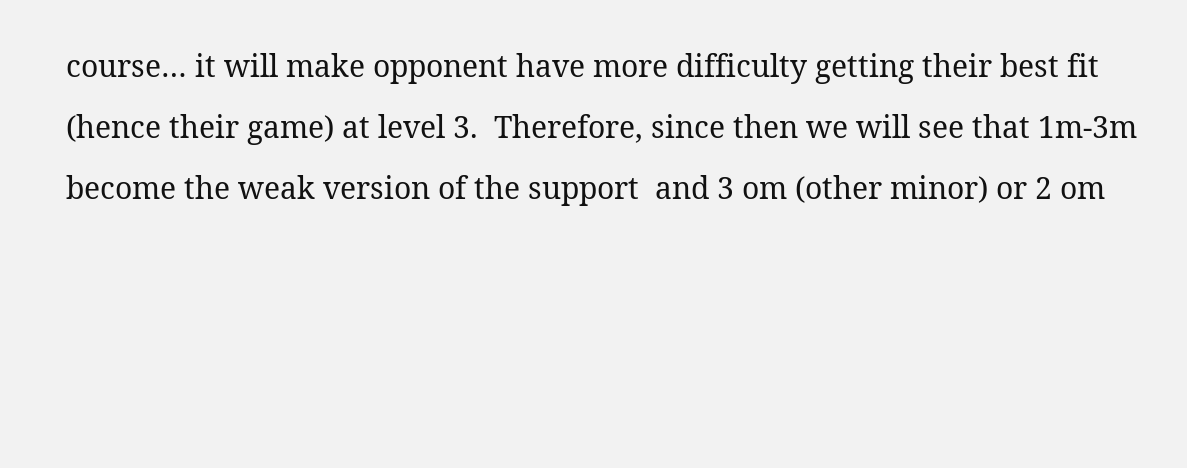course… it will make opponent have more difficulty getting their best fit (hence their game) at level 3.  Therefore, since then we will see that 1m-3m become the weak version of the support  and 3 om (other minor) or 2 om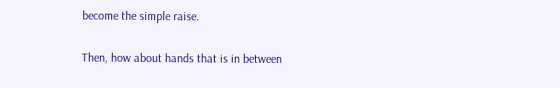become the simple raise.

Then, how about hands that is in between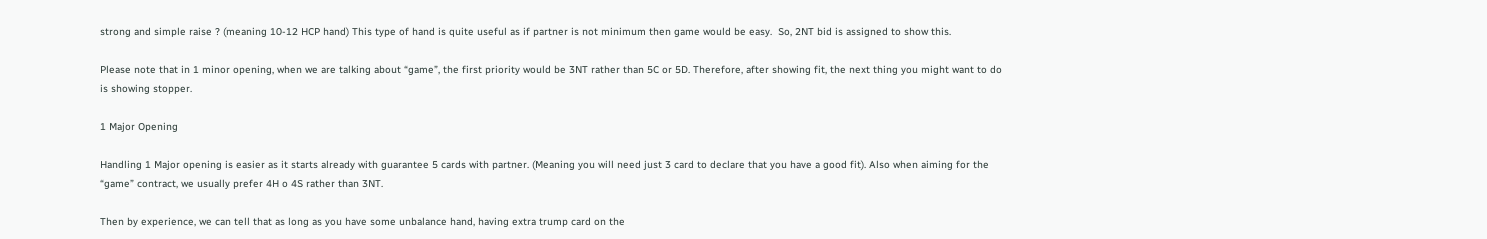strong and simple raise ? (meaning 10-12 HCP hand) This type of hand is quite useful as if partner is not minimum then game would be easy.  So, 2NT bid is assigned to show this.

Please note that in 1 minor opening, when we are talking about “game”, the first priority would be 3NT rather than 5C or 5D. Therefore, after showing fit, the next thing you might want to do is showing stopper.

1 Major Opening

Handling 1 Major opening is easier as it starts already with guarantee 5 cards with partner. (Meaning you will need just 3 card to declare that you have a good fit). Also when aiming for the “game” contract, we usually prefer 4H o 4S rather than 3NT.

Then by experience, we can tell that as long as you have some unbalance hand, having extra trump card on the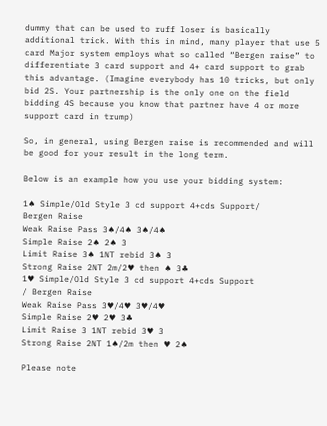dummy that can be used to ruff loser is basically additional trick. With this in mind, many player that use 5 card Major system employs what so called “Bergen raise” to differentiate 3 card support and 4+ card support to grab this advantage. (Imagine everybody has 10 tricks, but only bid 2S. Your partnership is the only one on the field bidding 4S because you know that partner have 4 or more support card in trump)

So, in general, using Bergen raise is recommended and will be good for your result in the long term.

Below is an example how you use your bidding system:

1♠ Simple/Old Style 3 cd support 4+cds Support/
Bergen Raise
Weak Raise Pass 3♠/4♠ 3♠/4♠
Simple Raise 2♠ 2♠ 3
Limit Raise 3♠ 1NT rebid 3♠ 3
Strong Raise 2NT 2m/2♥ then ♠ 3♣
1♥ Simple/Old Style 3 cd support 4+cds Support
/ Bergen Raise
Weak Raise Pass 3♥/4♥ 3♥/4♥
Simple Raise 2♥ 2♥ 3♣
Limit Raise 3 1NT rebid 3♥ 3
Strong Raise 2NT 1♠/2m then ♥ 2♠

Please note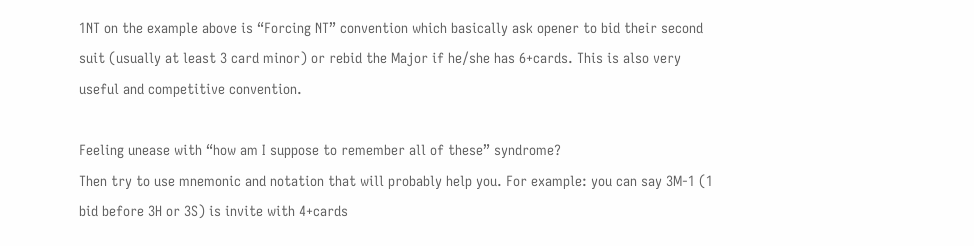1NT on the example above is “Forcing NT” convention which basically ask opener to bid their second suit (usually at least 3 card minor) or rebid the Major if he/she has 6+cards. This is also very useful and competitive convention.

Feeling unease with “how am I suppose to remember all of these” syndrome?
Then try to use mnemonic and notation that will probably help you. For example: you can say 3M-1 (1 bid before 3H or 3S) is invite with 4+cards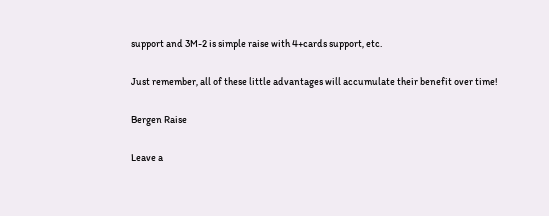support and 3M-2 is simple raise with 4+cards support, etc.

Just remember, all of these little advantages will accumulate their benefit over time!

Bergen Raise

Leave a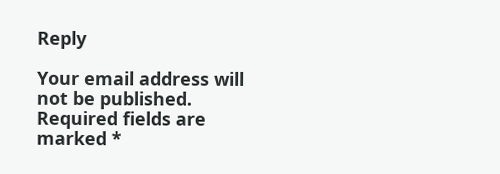Reply

Your email address will not be published. Required fields are marked *